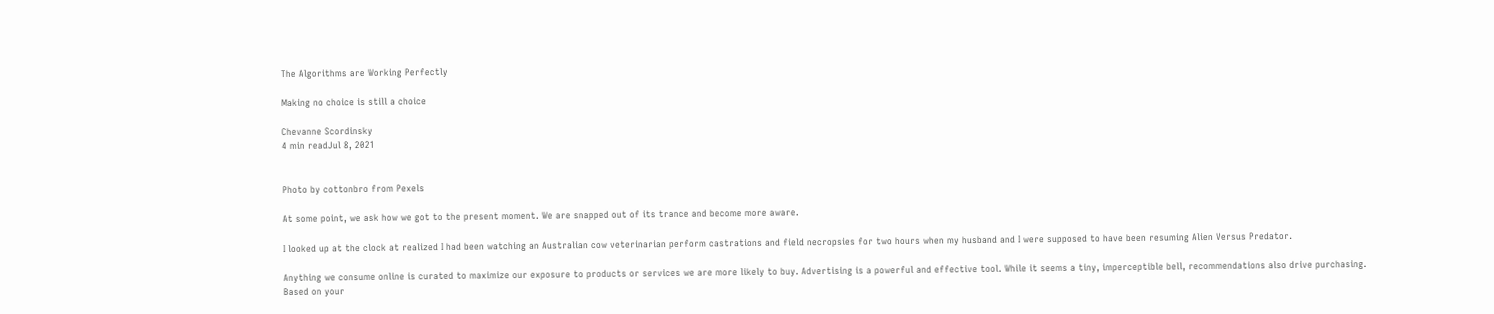The Algorithms are Working Perfectly

Making no choice is still a choice

Chevanne Scordinsky
4 min readJul 8, 2021


Photo by cottonbro from Pexels

At some point, we ask how we got to the present moment. We are snapped out of its trance and become more aware.

I looked up at the clock at realized I had been watching an Australian cow veterinarian perform castrations and field necropsies for two hours when my husband and I were supposed to have been resuming Alien Versus Predator.

Anything we consume online is curated to maximize our exposure to products or services we are more likely to buy. Advertising is a powerful and effective tool. While it seems a tiny, imperceptible bell, recommendations also drive purchasing. Based on your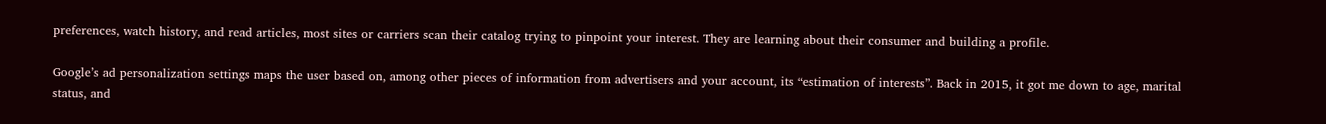preferences, watch history, and read articles, most sites or carriers scan their catalog trying to pinpoint your interest. They are learning about their consumer and building a profile.

Google’s ad personalization settings maps the user based on, among other pieces of information from advertisers and your account, its “estimation of interests”. Back in 2015, it got me down to age, marital status, and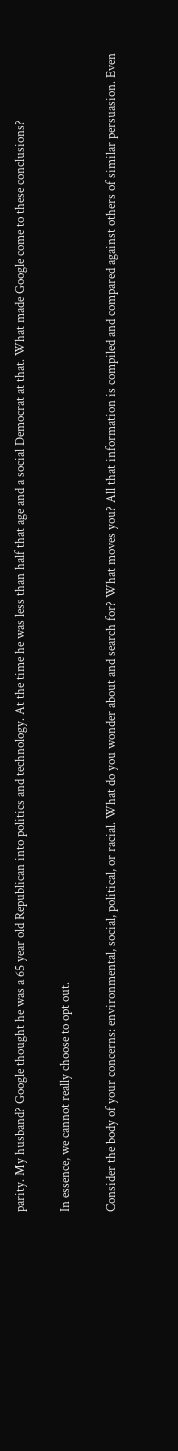parity. My husband? Google thought he was a 65 year old Republican into politics and technology. At the time he was less than half that age and a social Democrat at that. What made Google come to these conclusions?

In essence, we cannot really choose to opt out.

Consider the body of your concerns: environmental, social, political, or racial. What do you wonder about and search for? What moves you? All that information is compiled and compared against others of similar persuasion. Even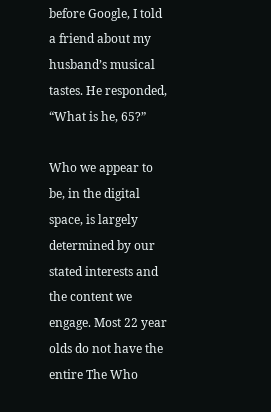before Google, I told a friend about my husband’s musical tastes. He responded, “What is he, 65?”

Who we appear to be, in the digital space, is largely determined by our stated interests and the content we engage. Most 22 year olds do not have the entire The Who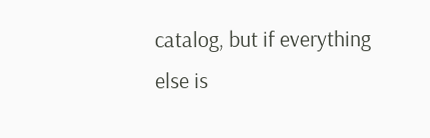catalog, but if everything else is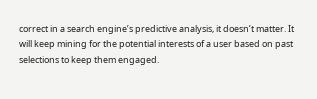correct in a search engine’s predictive analysis, it doesn’t matter. It will keep mining for the potential interests of a user based on past selections to keep them engaged.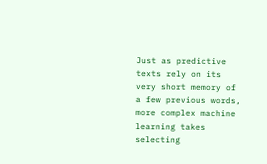Just as predictive texts rely on its very short memory of a few previous words, more complex machine learning takes selecting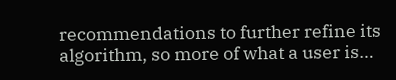recommendations to further refine its algorithm, so more of what a user is…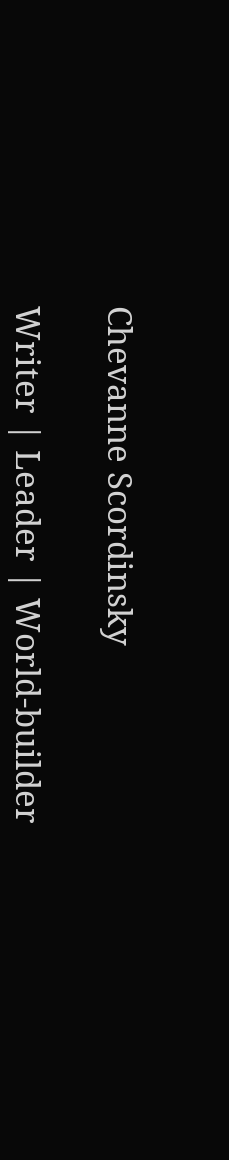Chevanne Scordinsky

Writer | Leader | World-builder